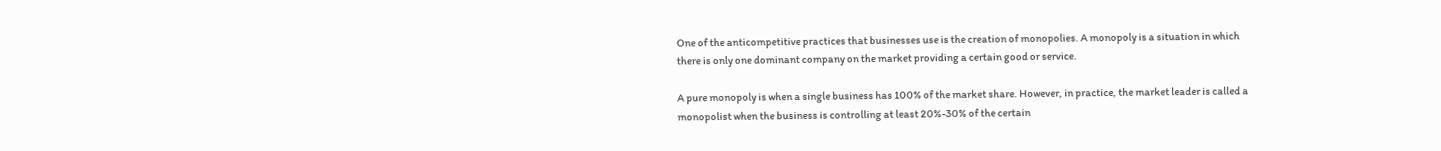One of the anticompetitive practices that businesses use is the creation of monopolies. A monopoly is a situation in which there is only one dominant company on the market providing a certain good or service.

A pure monopoly is when a single business has 100% of the market share. However, in practice, the market leader is called a monopolist when the business is controlling at least 20%-30% of the certain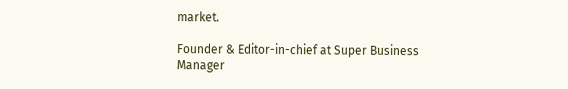market.

Founder & Editor-in-chief at Super Business Manager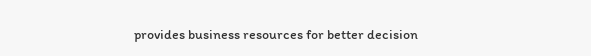provides business resources for better decision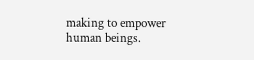making to empower human beings.